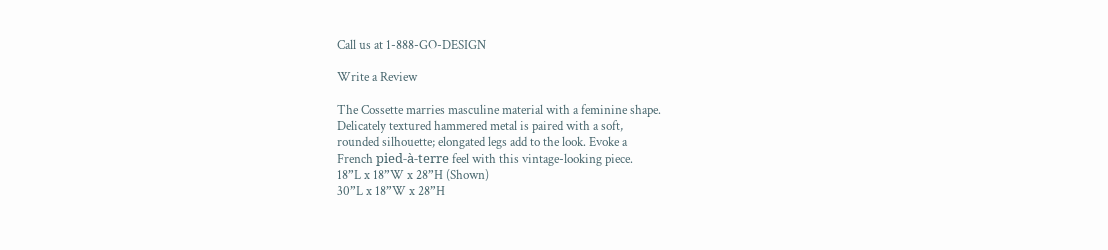Call us at 1-888-GO-DESIGN

Write a Review

The Cossette marries masculine material with a feminine shape.
Delicately textured hammered metal is paired with a soft,
rounded silhouette; elongated legs add to the look. Evoke a
French pied-à-terre feel with this vintage-looking piece.
18”L x 18”W x 28”H (Shown)
30”L x 18”W x 28”H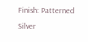Finish: Patterned Silver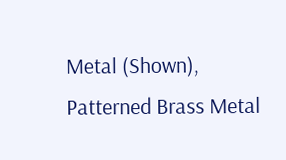Metal (Shown),
Patterned Brass Metal